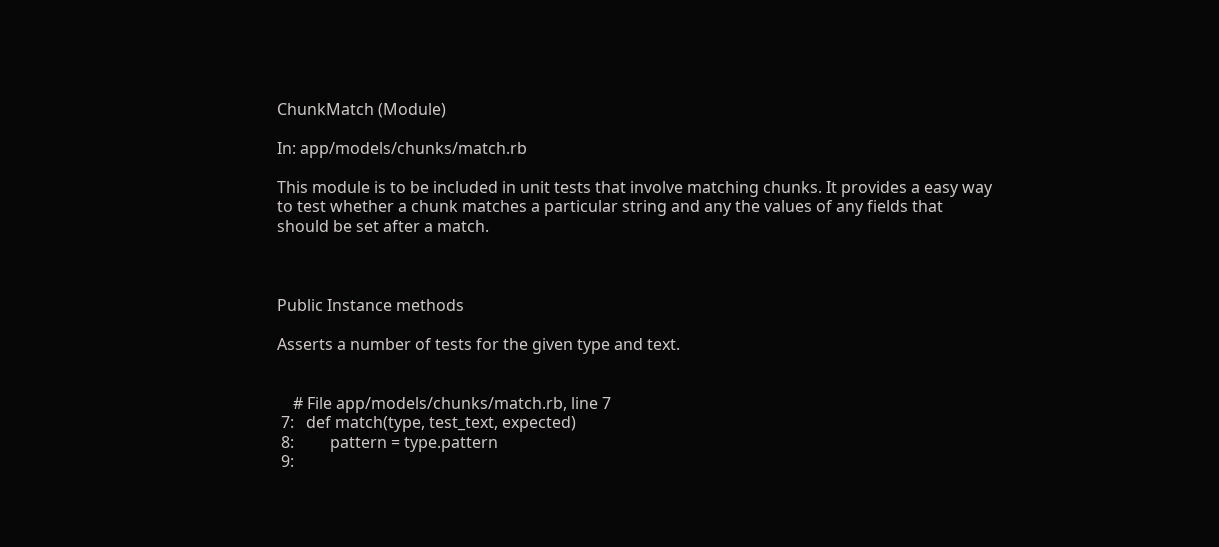ChunkMatch (Module)

In: app/models/chunks/match.rb

This module is to be included in unit tests that involve matching chunks. It provides a easy way to test whether a chunk matches a particular string and any the values of any fields that should be set after a match.



Public Instance methods

Asserts a number of tests for the given type and text.


    # File app/models/chunks/match.rb, line 7
 7:   def match(type, test_text, expected)
 8:         pattern = type.pattern
 9: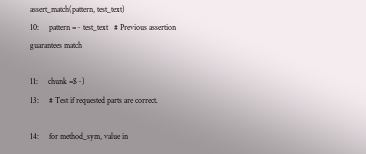assert_match(pattern, test_text)
10:     pattern =~ test_text   # Previous assertion guarantees match

11:     chunk =$~)
13:     # Test if requested parts are correct.

14:     for method_sym, value in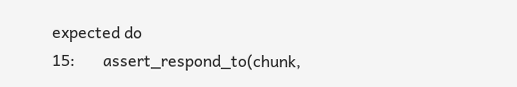expected do
15:       assert_respond_to(chunk,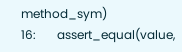method_sym)
16:       assert_equal(value,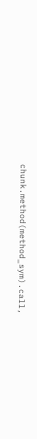chunk.method(method_sym).call,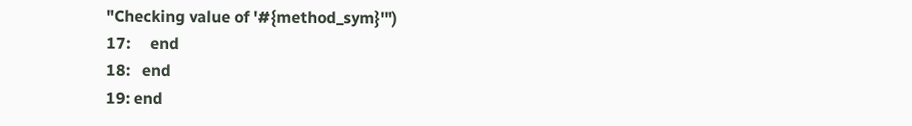"Checking value of '#{method_sym}'")
17:     end
18:   end
19: end